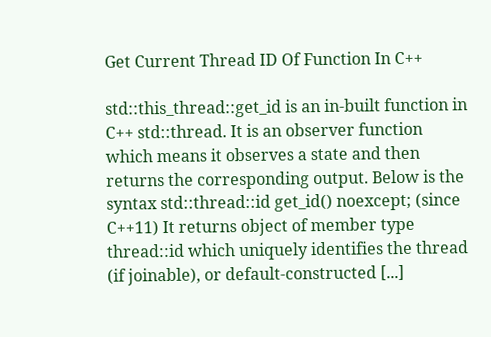Get Current Thread ID Of Function In C++

std::this_thread::get_id is an in-built function in C++ std::thread. It is an observer function which means it observes a state and then returns the corresponding output. Below is the syntax std::thread::id get_id() noexcept; (since C++11) It returns object of member type thread::id which uniquely identifies the thread (if joinable), or default-constructed [...]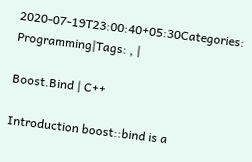2020-07-19T23:00:40+05:30Categories: Programming|Tags: , |

Boost.Bind | C++

Introduction boost::bind is a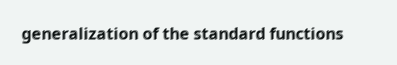generalization of the standard functions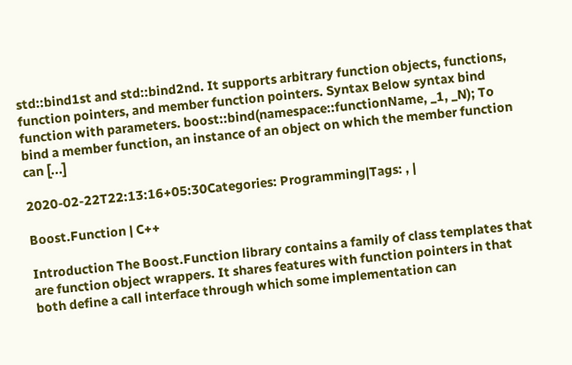std::bind1st and std::bind2nd. It supports arbitrary function objects, functions, function pointers, and member function pointers. Syntax Below syntax bind function with parameters. boost::bind(namespace::functionName, _1, _N); To bind a member function, an instance of an object on which the member function can [...]

2020-02-22T22:13:16+05:30Categories: Programming|Tags: , |

Boost.Function | C++

Introduction The Boost.Function library contains a family of class templates that are function object wrappers. It shares features with function pointers in that both define a call interface through which some implementation can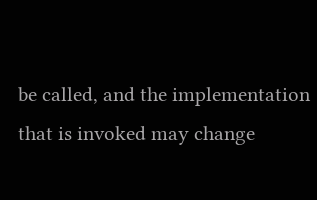be called, and the implementation that is invoked may change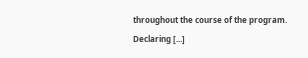throughout the course of the program. Declaring [...]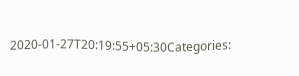2020-01-27T20:19:55+05:30Categories: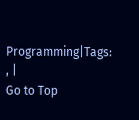Programming|Tags: , |
Go to Top